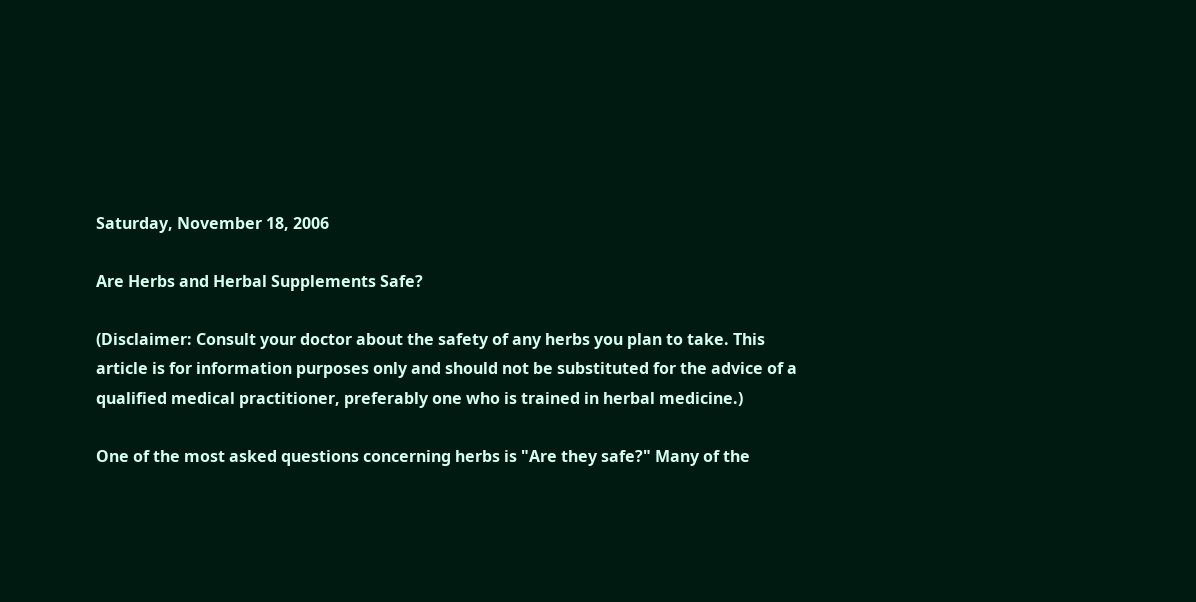Saturday, November 18, 2006

Are Herbs and Herbal Supplements Safe?

(Disclaimer: Consult your doctor about the safety of any herbs you plan to take. This article is for information purposes only and should not be substituted for the advice of a qualified medical practitioner, preferably one who is trained in herbal medicine.)

One of the most asked questions concerning herbs is "Are they safe?" Many of the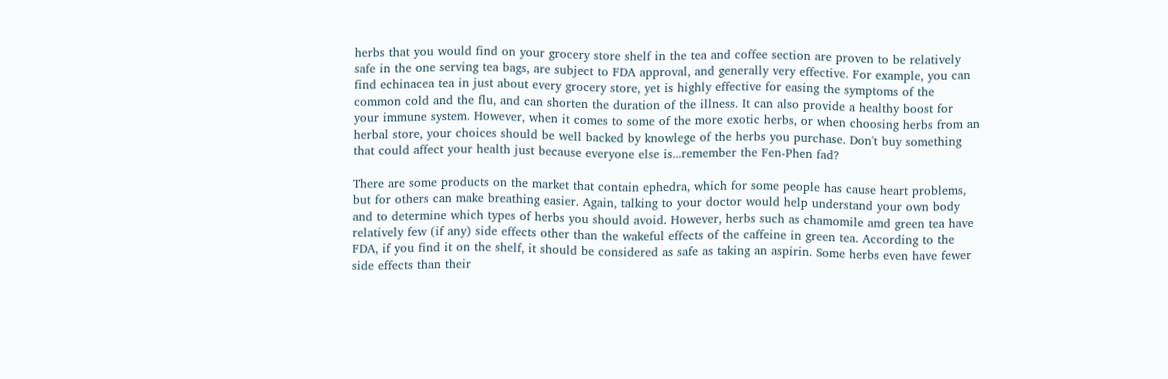herbs that you would find on your grocery store shelf in the tea and coffee section are proven to be relatively safe in the one serving tea bags, are subject to FDA approval, and generally very effective. For example, you can find echinacea tea in just about every grocery store, yet is highly effective for easing the symptoms of the common cold and the flu, and can shorten the duration of the illness. It can also provide a healthy boost for your immune system. However, when it comes to some of the more exotic herbs, or when choosing herbs from an herbal store, your choices should be well backed by knowlege of the herbs you purchase. Don't buy something that could affect your health just because everyone else is...remember the Fen-Phen fad?

There are some products on the market that contain ephedra, which for some people has cause heart problems, but for others can make breathing easier. Again, talking to your doctor would help understand your own body and to determine which types of herbs you should avoid. However, herbs such as chamomile amd green tea have relatively few (if any) side effects other than the wakeful effects of the caffeine in green tea. According to the FDA, if you find it on the shelf, it should be considered as safe as taking an aspirin. Some herbs even have fewer side effects than their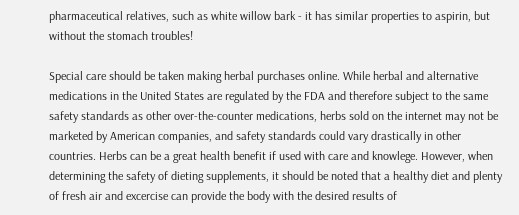pharmaceutical relatives, such as white willow bark - it has similar properties to aspirin, but without the stomach troubles!

Special care should be taken making herbal purchases online. While herbal and alternative medications in the United States are regulated by the FDA and therefore subject to the same safety standards as other over-the-counter medications, herbs sold on the internet may not be marketed by American companies, and safety standards could vary drastically in other countries. Herbs can be a great health benefit if used with care and knowlege. However, when determining the safety of dieting supplements, it should be noted that a healthy diet and plenty of fresh air and excercise can provide the body with the desired results of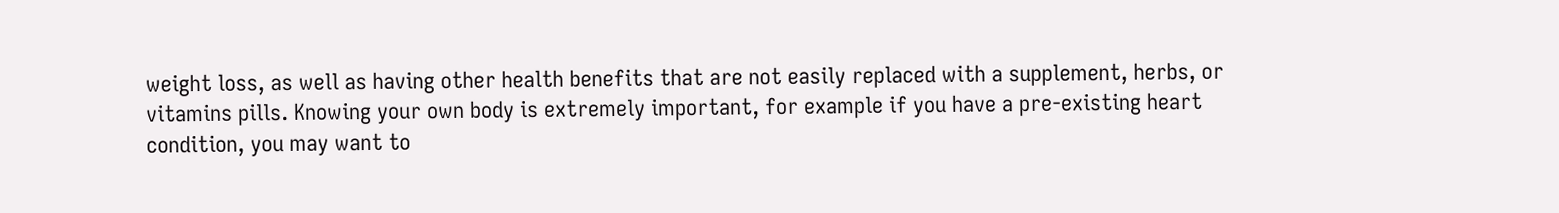weight loss, as well as having other health benefits that are not easily replaced with a supplement, herbs, or vitamins pills. Knowing your own body is extremely important, for example if you have a pre-existing heart condition, you may want to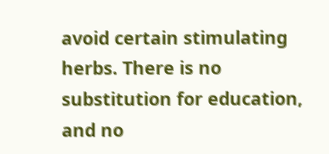avoid certain stimulating herbs. There is no substitution for education, and no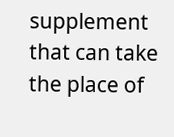supplement that can take the place of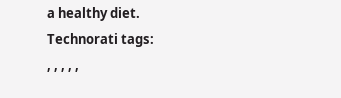a healthy diet.
Technorati tags:
, , , , ,